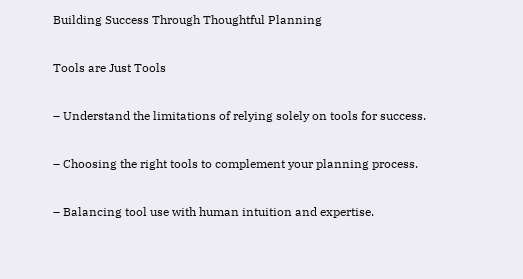Building Success Through Thoughtful Planning

Tools are Just Tools

– Understand the limitations of relying solely on tools for success.

– Choosing the right tools to complement your planning process.

– Balancing tool use with human intuition and expertise.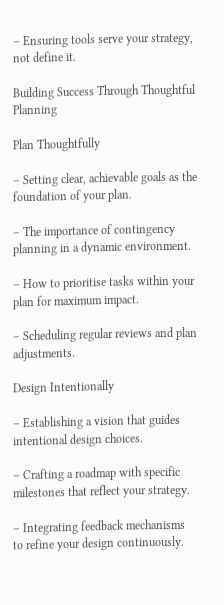– Ensuring tools serve your strategy, not define it.

Building Success Through Thoughtful Planning

Plan Thoughtfully

– Setting clear, achievable goals as the foundation of your plan.

– The importance of contingency planning in a dynamic environment.

– How to prioritise tasks within your plan for maximum impact.

– Scheduling regular reviews and plan adjustments.

Design Intentionally

– Establishing a vision that guides intentional design choices.

– Crafting a roadmap with specific milestones that reflect your strategy.

– Integrating feedback mechanisms to refine your design continuously.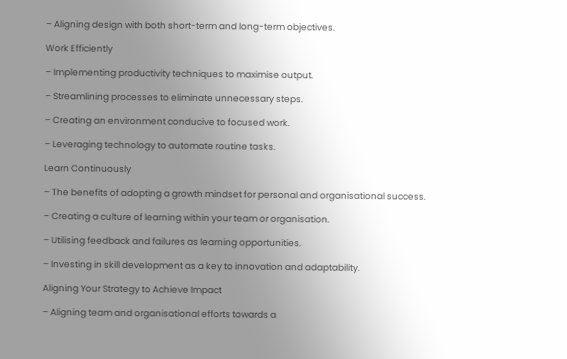– Aligning design with both short-term and long-term objectives.

Work Efficiently

– Implementing productivity techniques to maximise output.

– Streamlining processes to eliminate unnecessary steps.

– Creating an environment conducive to focused work.

– Leveraging technology to automate routine tasks.

Learn Continuously

– The benefits of adopting a growth mindset for personal and organisational success.

– Creating a culture of learning within your team or organisation.

– Utilising feedback and failures as learning opportunities.

– Investing in skill development as a key to innovation and adaptability.

Aligning Your Strategy to Achieve Impact

– Aligning team and organisational efforts towards a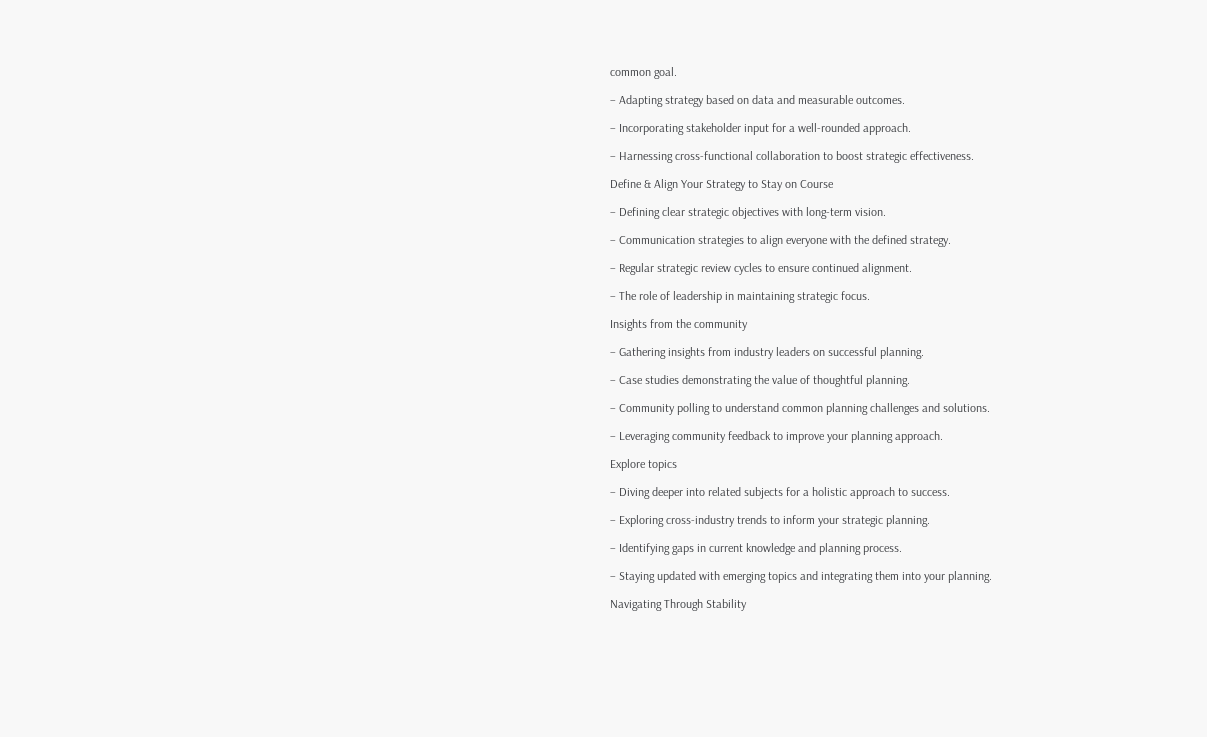common goal.

– Adapting strategy based on data and measurable outcomes.

– Incorporating stakeholder input for a well-rounded approach.

– Harnessing cross-functional collaboration to boost strategic effectiveness.

Define & Align Your Strategy to Stay on Course

– Defining clear strategic objectives with long-term vision.

– Communication strategies to align everyone with the defined strategy.

– Regular strategic review cycles to ensure continued alignment.

– The role of leadership in maintaining strategic focus.

Insights from the community

– Gathering insights from industry leaders on successful planning.

– Case studies demonstrating the value of thoughtful planning.

– Community polling to understand common planning challenges and solutions.

– Leveraging community feedback to improve your planning approach.

Explore topics

– Diving deeper into related subjects for a holistic approach to success.

– Exploring cross-industry trends to inform your strategic planning.

– Identifying gaps in current knowledge and planning process.

– Staying updated with emerging topics and integrating them into your planning.

Navigating Through Stability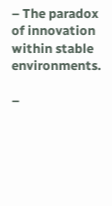– The paradox of innovation within stable environments.

–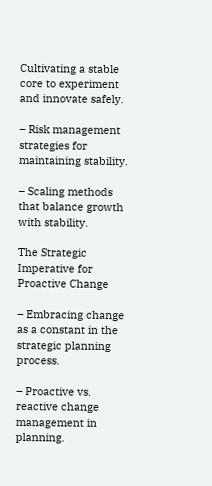Cultivating a stable core to experiment and innovate safely.

– Risk management strategies for maintaining stability.

– Scaling methods that balance growth with stability.

The Strategic Imperative for Proactive Change

– Embracing change as a constant in the strategic planning process.

– Proactive vs. reactive change management in planning.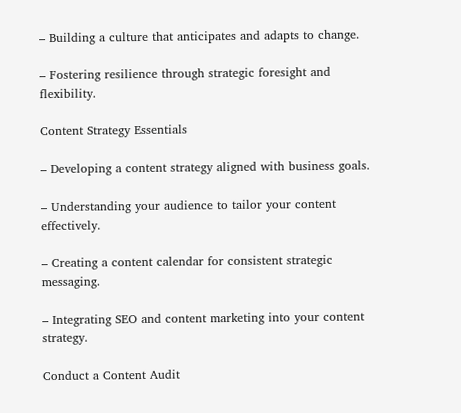– Building a culture that anticipates and adapts to change.

– Fostering resilience through strategic foresight and flexibility.

Content Strategy Essentials

– Developing a content strategy aligned with business goals.

– Understanding your audience to tailor your content effectively.

– Creating a content calendar for consistent strategic messaging.

– Integrating SEO and content marketing into your content strategy.

Conduct a Content Audit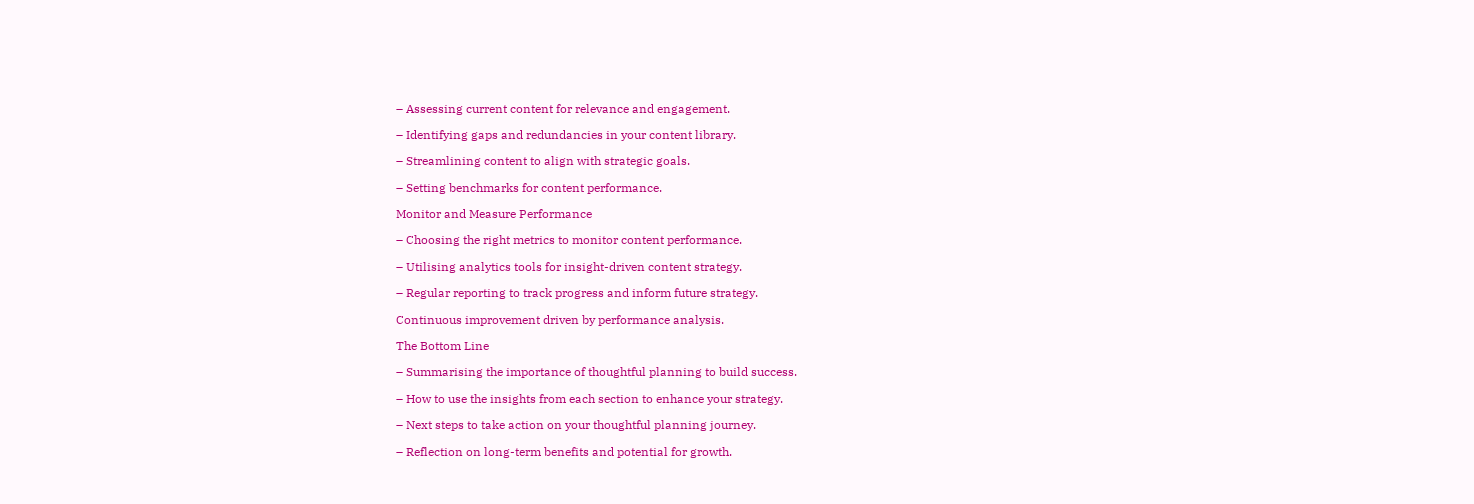– Assessing current content for relevance and engagement.

– Identifying gaps and redundancies in your content library.

– Streamlining content to align with strategic goals.

– Setting benchmarks for content performance.

Monitor and Measure Performance

– Choosing the right metrics to monitor content performance.

– Utilising analytics tools for insight-driven content strategy.

– Regular reporting to track progress and inform future strategy.

Continuous improvement driven by performance analysis.

The Bottom Line

– Summarising the importance of thoughtful planning to build success.

– How to use the insights from each section to enhance your strategy.

– Next steps to take action on your thoughtful planning journey.

– Reflection on long-term benefits and potential for growth.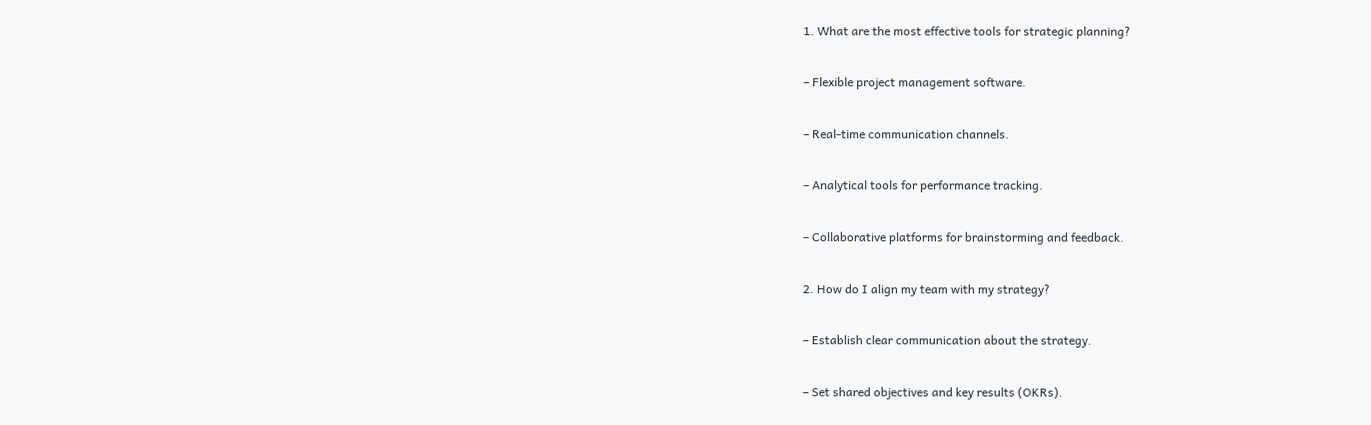1. What are the most effective tools for strategic planning?

– Flexible project management software.

– Real-time communication channels.

– Analytical tools for performance tracking.

– Collaborative platforms for brainstorming and feedback.

2. How do I align my team with my strategy?

– Establish clear communication about the strategy.

– Set shared objectives and key results (OKRs).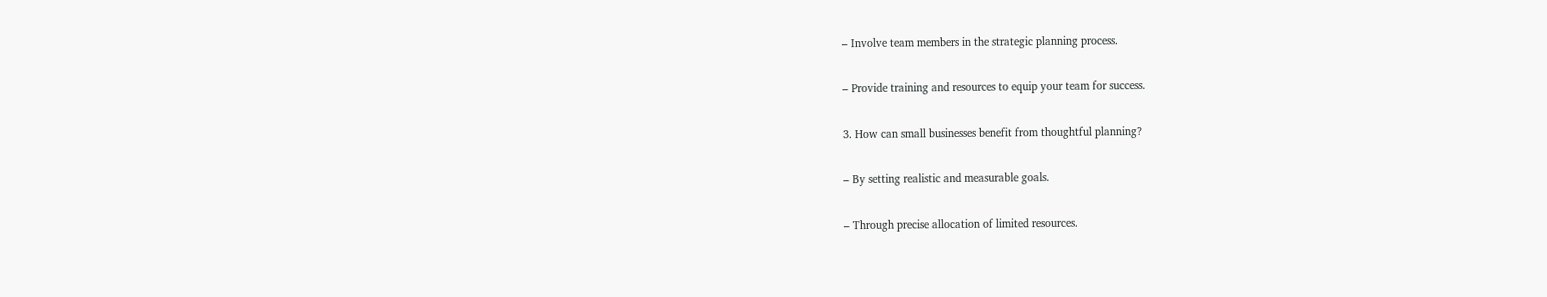– Involve team members in the strategic planning process.

– Provide training and resources to equip your team for success.

3. How can small businesses benefit from thoughtful planning?

– By setting realistic and measurable goals.

– Through precise allocation of limited resources.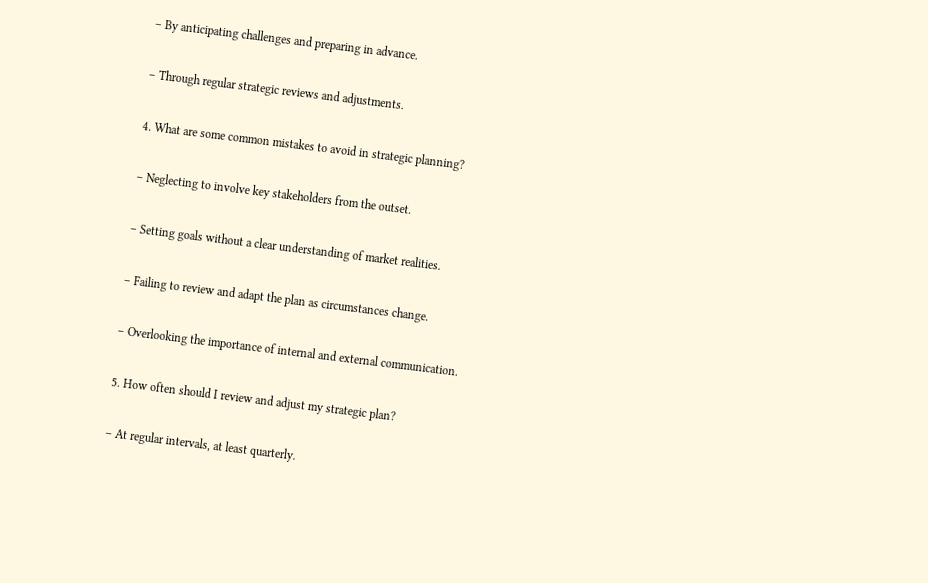– By anticipating challenges and preparing in advance.

– Through regular strategic reviews and adjustments.

4. What are some common mistakes to avoid in strategic planning?

– Neglecting to involve key stakeholders from the outset.

– Setting goals without a clear understanding of market realities.

– Failing to review and adapt the plan as circumstances change.

– Overlooking the importance of internal and external communication.

5. How often should I review and adjust my strategic plan?

– At regular intervals, at least quarterly.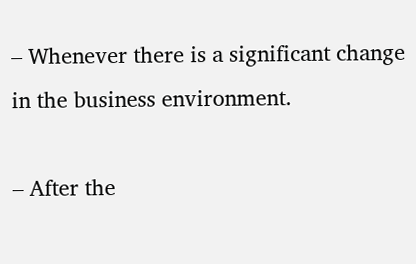– Whenever there is a significant change in the business environment.

– After the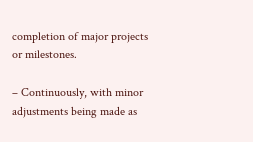completion of major projects or milestones.

– Continuously, with minor adjustments being made as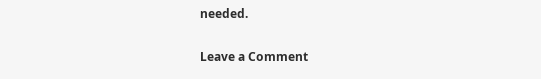needed.

Leave a Comment